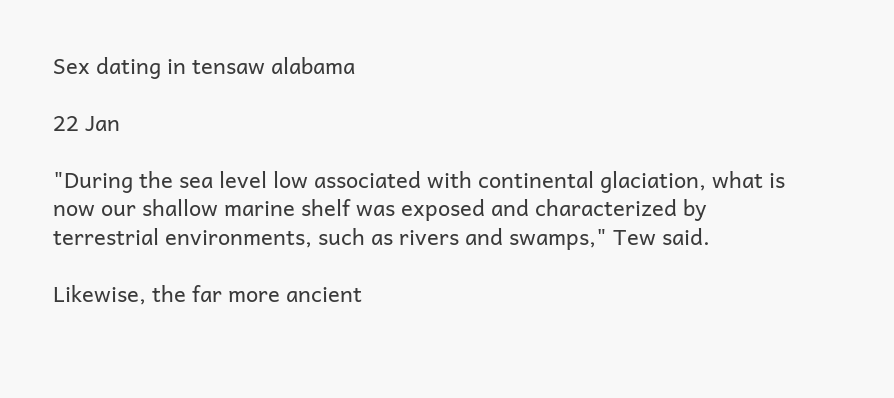Sex dating in tensaw alabama

22 Jan

"During the sea level low associated with continental glaciation, what is now our shallow marine shelf was exposed and characterized by terrestrial environments, such as rivers and swamps," Tew said.

Likewise, the far more ancient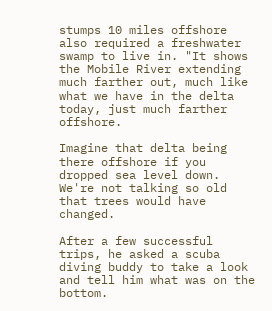stumps 10 miles offshore also required a freshwater swamp to live in. "It shows the Mobile River extending much farther out, much like what we have in the delta today, just much farther offshore.

Imagine that delta being there offshore if you dropped sea level down. We're not talking so old that trees would have changed.

After a few successful trips, he asked a scuba diving buddy to take a look and tell him what was on the bottom.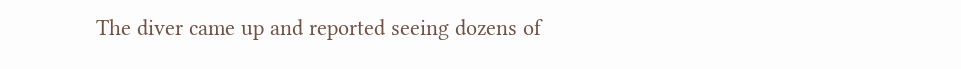The diver came up and reported seeing dozens of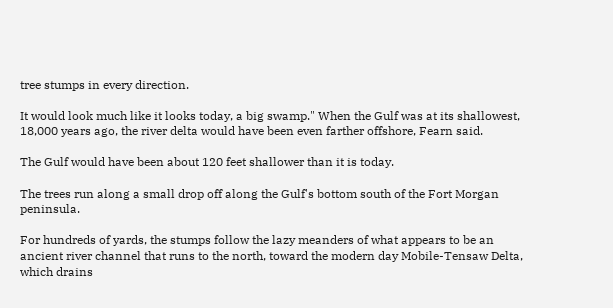tree stumps in every direction.

It would look much like it looks today, a big swamp." When the Gulf was at its shallowest, 18,000 years ago, the river delta would have been even farther offshore, Fearn said.

The Gulf would have been about 120 feet shallower than it is today.

The trees run along a small drop off along the Gulf's bottom south of the Fort Morgan peninsula.

For hundreds of yards, the stumps follow the lazy meanders of what appears to be an ancient river channel that runs to the north, toward the modern day Mobile-Tensaw Delta, which drains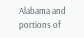Alabama and portions of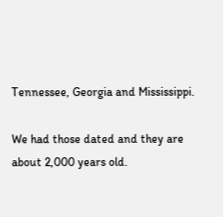Tennessee, Georgia and Mississippi.

We had those dated and they are about 2,000 years old.